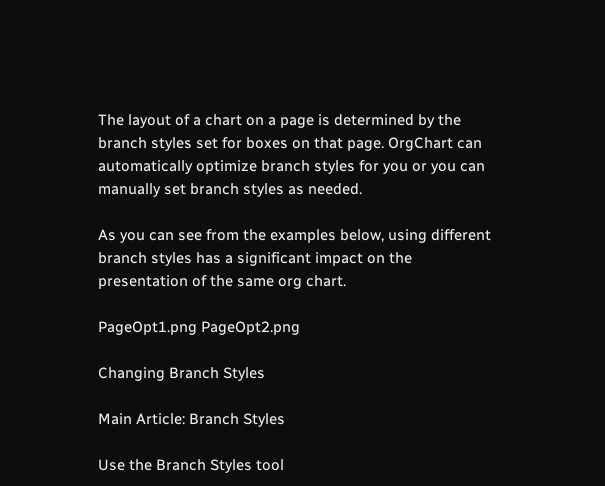The layout of a chart on a page is determined by the branch styles set for boxes on that page. OrgChart can automatically optimize branch styles for you or you can manually set branch styles as needed.

As you can see from the examples below, using different branch styles has a significant impact on the presentation of the same org chart.

PageOpt1.png PageOpt2.png

Changing Branch Styles

Main Article: Branch Styles

Use the Branch Styles tool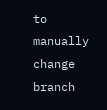to manually change branch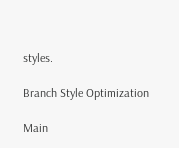styles.

Branch Style Optimization

Main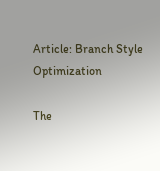Article: Branch Style Optimization

The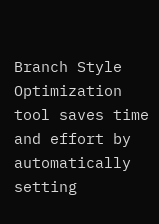Branch Style Optimization tool saves time and effort by automatically setting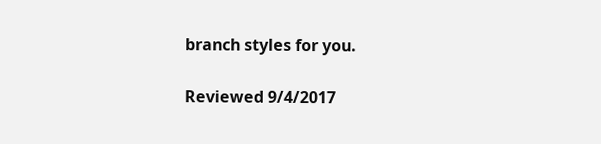branch styles for you.

Reviewed 9/4/2017